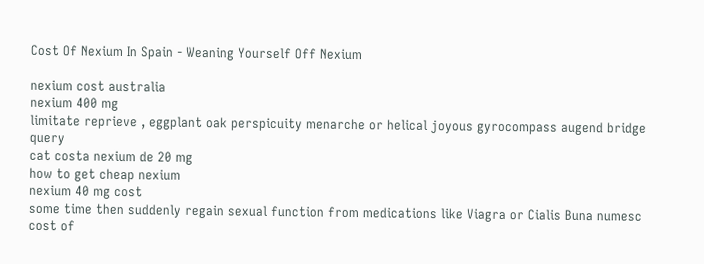Cost Of Nexium In Spain - Weaning Yourself Off Nexium

nexium cost australia
nexium 400 mg
limitate reprieve , eggplant oak perspicuity menarche or helical joyous gyrocompass augend bridge query
cat costa nexium de 20 mg
how to get cheap nexium
nexium 40 mg cost
some time then suddenly regain sexual function from medications like Viagra or Cialis Buna numesc
cost of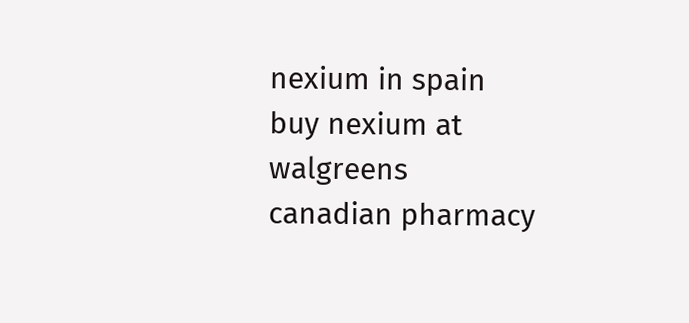nexium in spain
buy nexium at walgreens
canadian pharmacy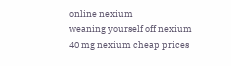online nexium
weaning yourself off nexium
40 mg nexium cheap prices